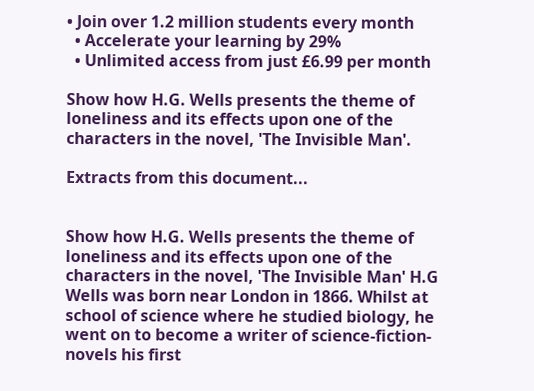• Join over 1.2 million students every month
  • Accelerate your learning by 29%
  • Unlimited access from just £6.99 per month

Show how H.G. Wells presents the theme of loneliness and its effects upon one of the characters in the novel, 'The Invisible Man'.

Extracts from this document...


Show how H.G. Wells presents the theme of loneliness and its effects upon one of the characters in the novel, 'The Invisible Man' H.G Wells was born near London in 1866. Whilst at school of science where he studied biology, he went on to become a writer of science-fiction-novels his first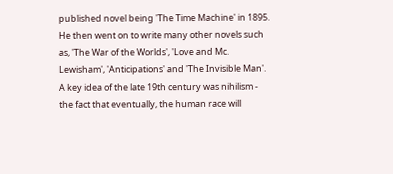published novel being 'The Time Machine' in 1895. He then went on to write many other novels such as, 'The War of the Worlds', 'Love and Mc. Lewisham', 'Anticipations' and 'The Invisible Man'. A key idea of the late 19th century was nihilism - the fact that eventually, the human race will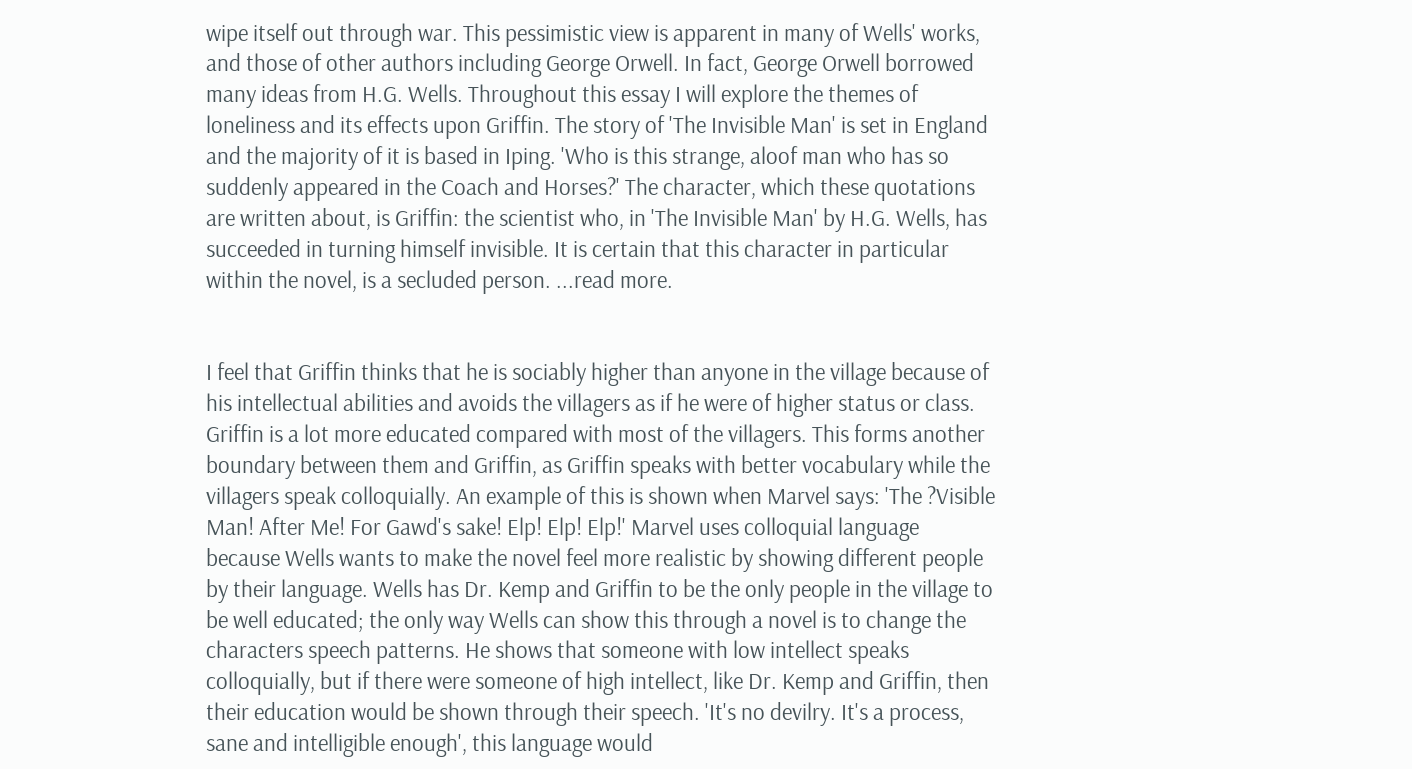wipe itself out through war. This pessimistic view is apparent in many of Wells' works, and those of other authors including George Orwell. In fact, George Orwell borrowed many ideas from H.G. Wells. Throughout this essay I will explore the themes of loneliness and its effects upon Griffin. The story of 'The Invisible Man' is set in England and the majority of it is based in Iping. 'Who is this strange, aloof man who has so suddenly appeared in the Coach and Horses?' The character, which these quotations are written about, is Griffin: the scientist who, in 'The Invisible Man' by H.G. Wells, has succeeded in turning himself invisible. It is certain that this character in particular within the novel, is a secluded person. ...read more.


I feel that Griffin thinks that he is sociably higher than anyone in the village because of his intellectual abilities and avoids the villagers as if he were of higher status or class. Griffin is a lot more educated compared with most of the villagers. This forms another boundary between them and Griffin, as Griffin speaks with better vocabulary while the villagers speak colloquially. An example of this is shown when Marvel says: 'The ?Visible Man! After Me! For Gawd's sake! Elp! Elp! Elp!' Marvel uses colloquial language because Wells wants to make the novel feel more realistic by showing different people by their language. Wells has Dr. Kemp and Griffin to be the only people in the village to be well educated; the only way Wells can show this through a novel is to change the characters speech patterns. He shows that someone with low intellect speaks colloquially, but if there were someone of high intellect, like Dr. Kemp and Griffin, then their education would be shown through their speech. 'It's no devilry. It's a process, sane and intelligible enough', this language would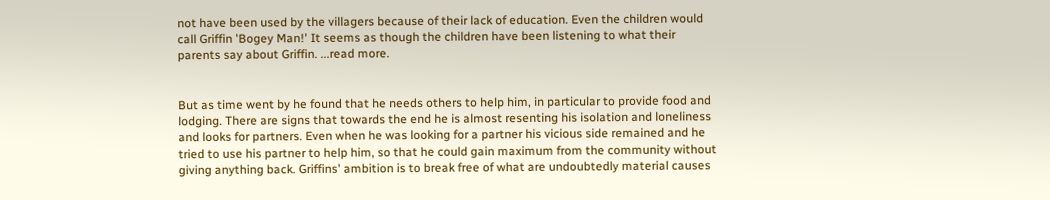not have been used by the villagers because of their lack of education. Even the children would call Griffin 'Bogey Man!' It seems as though the children have been listening to what their parents say about Griffin. ...read more.


But as time went by he found that he needs others to help him, in particular to provide food and lodging. There are signs that towards the end he is almost resenting his isolation and loneliness and looks for partners. Even when he was looking for a partner his vicious side remained and he tried to use his partner to help him, so that he could gain maximum from the community without giving anything back. Griffins' ambition is to break free of what are undoubtedly material causes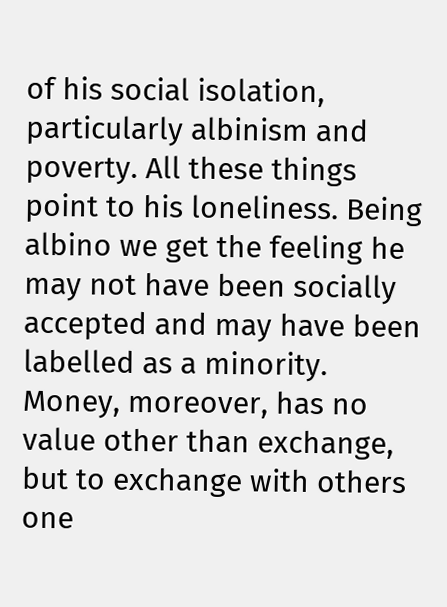of his social isolation, particularly albinism and poverty. All these things point to his loneliness. Being albino we get the feeling he may not have been socially accepted and may have been labelled as a minority. Money, moreover, has no value other than exchange, but to exchange with others one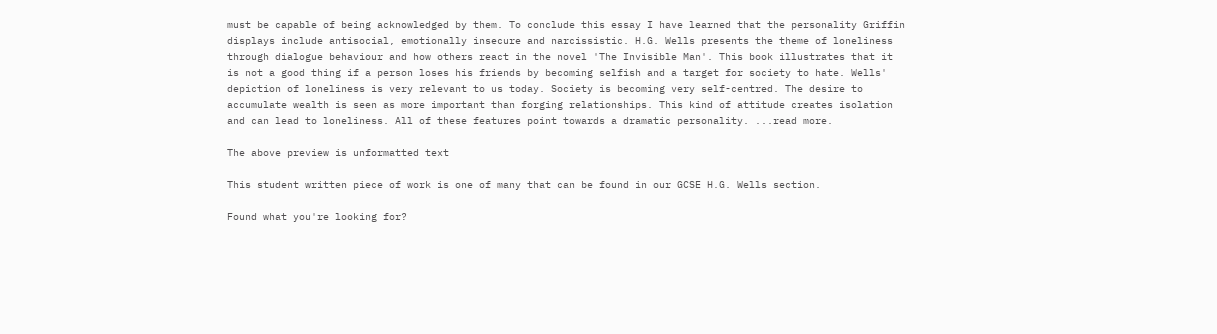must be capable of being acknowledged by them. To conclude this essay I have learned that the personality Griffin displays include antisocial, emotionally insecure and narcissistic. H.G. Wells presents the theme of loneliness through dialogue behaviour and how others react in the novel 'The Invisible Man'. This book illustrates that it is not a good thing if a person loses his friends by becoming selfish and a target for society to hate. Wells' depiction of loneliness is very relevant to us today. Society is becoming very self-centred. The desire to accumulate wealth is seen as more important than forging relationships. This kind of attitude creates isolation and can lead to loneliness. All of these features point towards a dramatic personality. ...read more.

The above preview is unformatted text

This student written piece of work is one of many that can be found in our GCSE H.G. Wells section.

Found what you're looking for?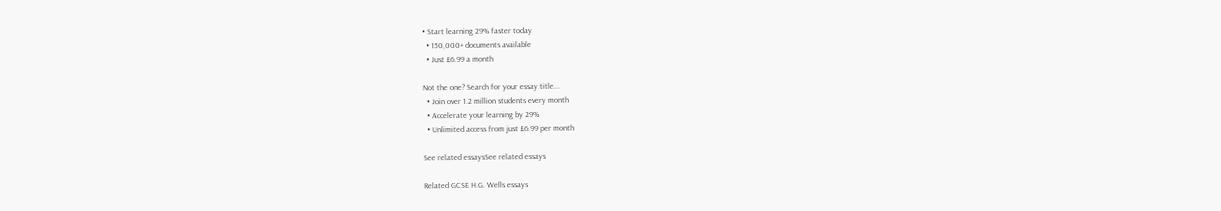• Start learning 29% faster today
  • 150,000+ documents available
  • Just £6.99 a month

Not the one? Search for your essay title...
  • Join over 1.2 million students every month
  • Accelerate your learning by 29%
  • Unlimited access from just £6.99 per month

See related essaysSee related essays

Related GCSE H.G. Wells essays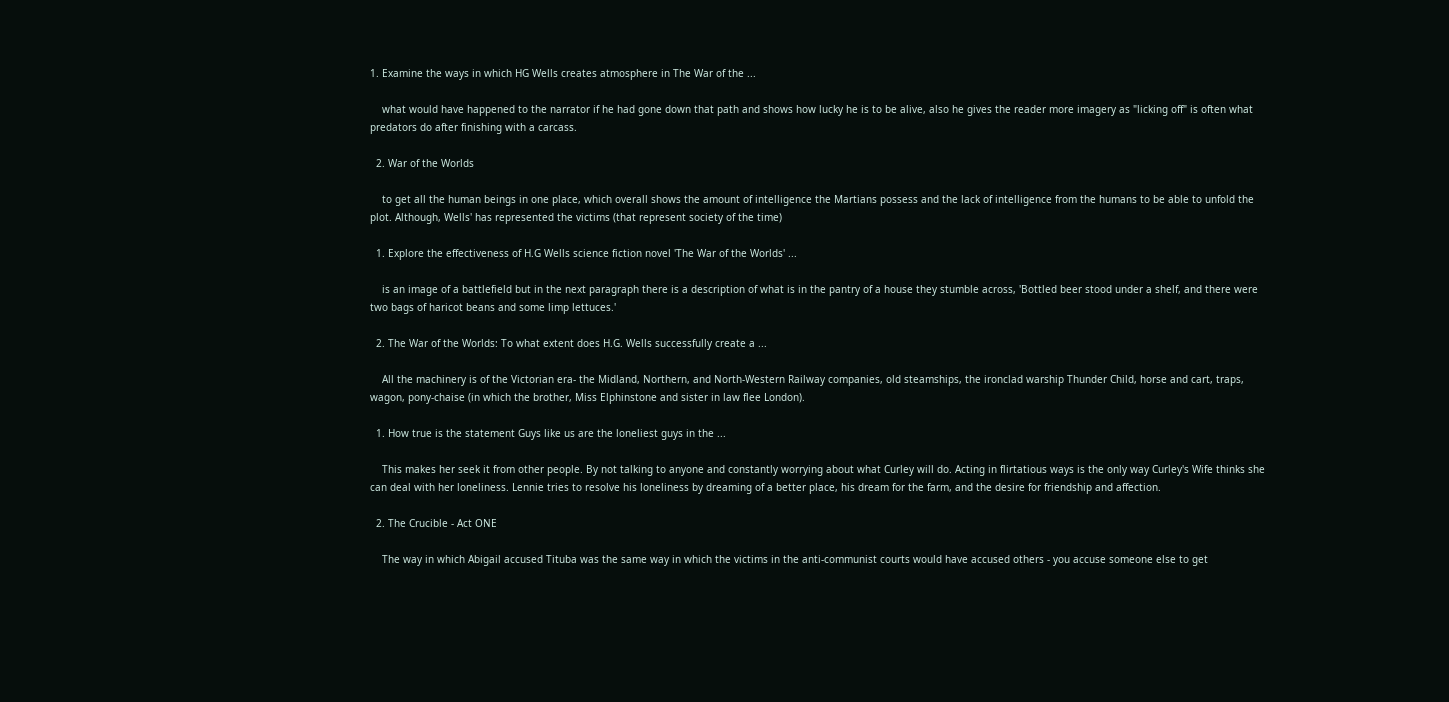1. Examine the ways in which HG Wells creates atmosphere in The War of the ...

    what would have happened to the narrator if he had gone down that path and shows how lucky he is to be alive, also he gives the reader more imagery as "licking off" is often what predators do after finishing with a carcass.

  2. War of the Worlds

    to get all the human beings in one place, which overall shows the amount of intelligence the Martians possess and the lack of intelligence from the humans to be able to unfold the plot. Although, Wells' has represented the victims (that represent society of the time)

  1. Explore the effectiveness of H.G Wells science fiction novel 'The War of the Worlds' ...

    is an image of a battlefield but in the next paragraph there is a description of what is in the pantry of a house they stumble across, 'Bottled beer stood under a shelf, and there were two bags of haricot beans and some limp lettuces.'

  2. The War of the Worlds: To what extent does H.G. Wells successfully create a ...

    All the machinery is of the Victorian era- the Midland, Northern, and North-Western Railway companies, old steamships, the ironclad warship Thunder Child, horse and cart, traps, wagon, pony-chaise (in which the brother, Miss Elphinstone and sister in law flee London).

  1. How true is the statement Guys like us are the loneliest guys in the ...

    This makes her seek it from other people. By not talking to anyone and constantly worrying about what Curley will do. Acting in flirtatious ways is the only way Curley's Wife thinks she can deal with her loneliness. Lennie tries to resolve his loneliness by dreaming of a better place, his dream for the farm, and the desire for friendship and affection.

  2. The Crucible - Act ONE

    The way in which Abigail accused Tituba was the same way in which the victims in the anti-communist courts would have accused others - you accuse someone else to get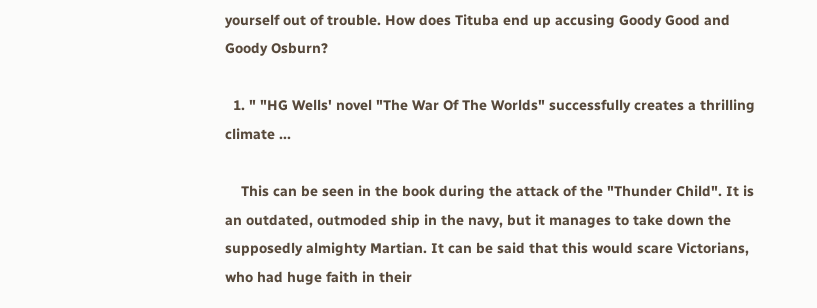yourself out of trouble. How does Tituba end up accusing Goody Good and Goody Osburn?

  1. " "HG Wells' novel "The War Of The Worlds" successfully creates a thrilling climate ...

    This can be seen in the book during the attack of the "Thunder Child". It is an outdated, outmoded ship in the navy, but it manages to take down the supposedly almighty Martian. It can be said that this would scare Victorians, who had huge faith in their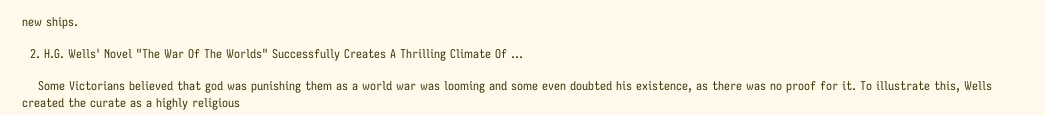new ships.

  2. H.G. Wells' Novel "The War Of The Worlds" Successfully Creates A Thrilling Climate Of ...

    Some Victorians believed that god was punishing them as a world war was looming and some even doubted his existence, as there was no proof for it. To illustrate this, Wells created the curate as a highly religious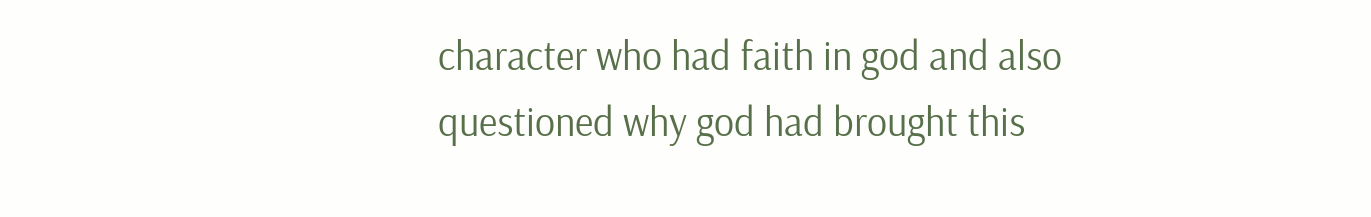character who had faith in god and also questioned why god had brought this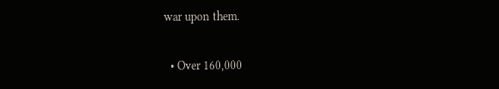war upon them.

  • Over 160,000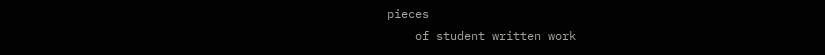pieces
    of student written work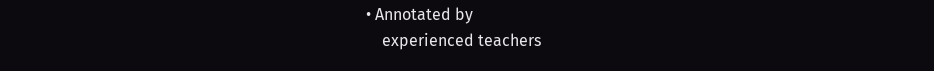• Annotated by
    experienced teachers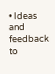• Ideas and feedback to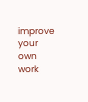improve your own work